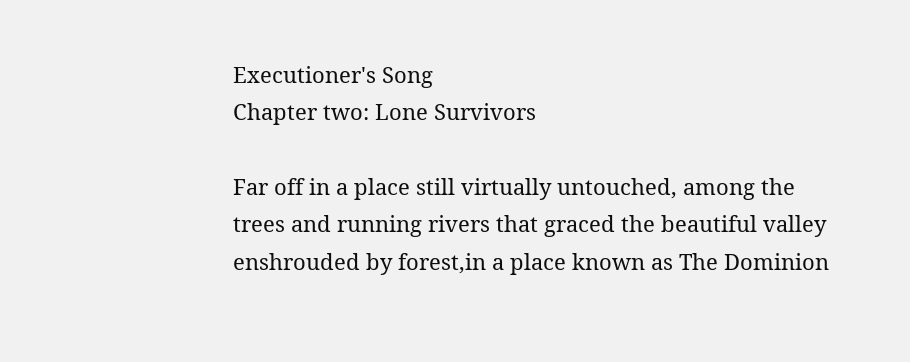Executioner's Song
Chapter two: Lone Survivors

Far off in a place still virtually untouched, among the trees and running rivers that graced the beautiful valley enshrouded by forest,in a place known as The Dominion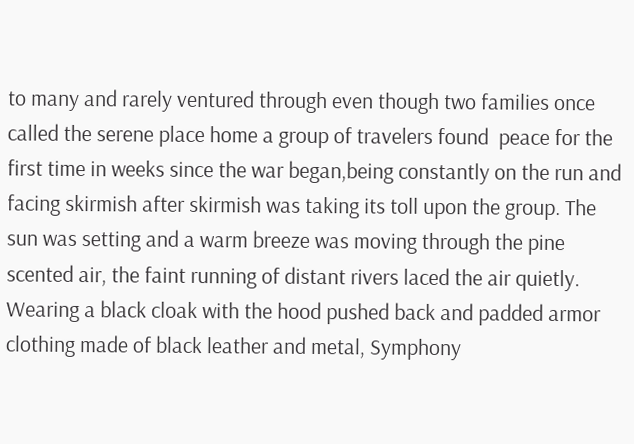to many and rarely ventured through even though two families once called the serene place home a group of travelers found  peace for the first time in weeks since the war began,being constantly on the run and facing skirmish after skirmish was taking its toll upon the group. The sun was setting and a warm breeze was moving through the pine scented air, the faint running of distant rivers laced the air quietly. Wearing a black cloak with the hood pushed back and padded armor clothing made of black leather and metal, Symphony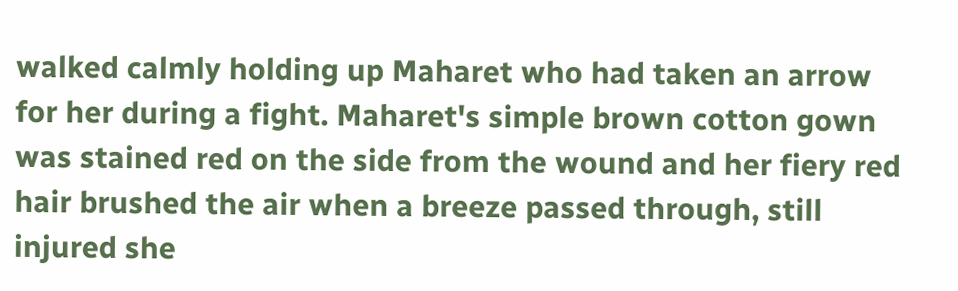walked calmly holding up Maharet who had taken an arrow for her during a fight. Maharet's simple brown cotton gown was stained red on the side from the wound and her fiery red hair brushed the air when a breeze passed through, still injured she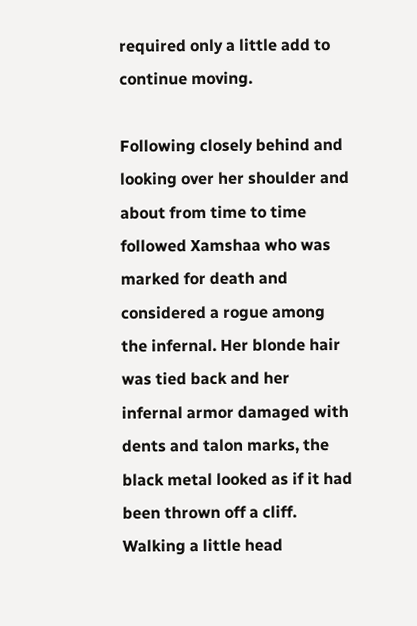required only a little add to continue moving.

Following closely behind and looking over her shoulder and about from time to time followed Xamshaa who was marked for death and considered a rogue among the infernal. Her blonde hair was tied back and her infernal armor damaged with dents and talon marks, the black metal looked as if it had been thrown off a cliff. Walking a little head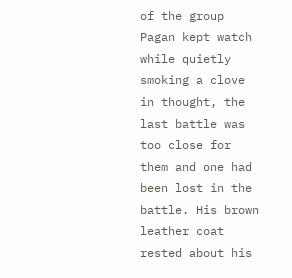of the group Pagan kept watch while quietly smoking a clove in thought, the last battle was too close for them and one had been lost in the battle. His brown leather coat rested about his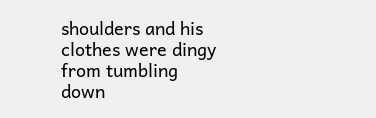shoulders and his clothes were dingy from tumbling down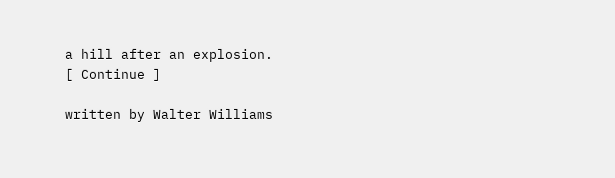a hill after an explosion.     [ Continue ]

written by Walter Williams